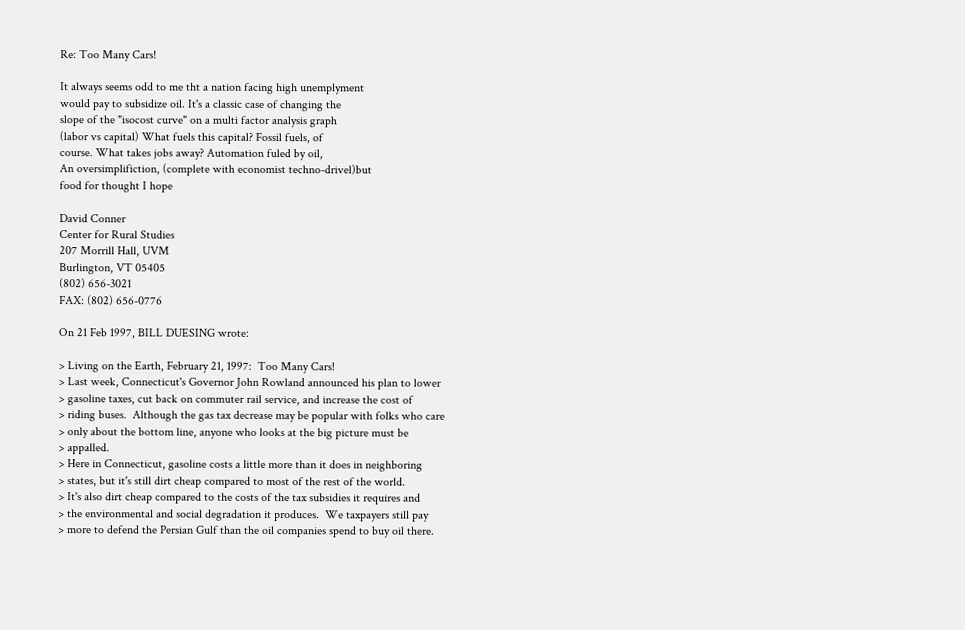Re: Too Many Cars!

It always seems odd to me tht a nation facing high unemplyment
would pay to subsidize oil. It's a classic case of changing the
slope of the "isocost curve" on a multi factor analysis graph
(labor vs capital) What fuels this capital? Fossil fuels, of
course. What takes jobs away? Automation fuled by oil,
An oversimplifiction, (complete with economist techno-drivel)but
food for thought I hope

David Conner
Center for Rural Studies
207 Morrill Hall, UVM
Burlington, VT 05405
(802) 656-3021
FAX: (802) 656-0776

On 21 Feb 1997, BILL DUESING wrote:

> Living on the Earth, February 21, 1997:  Too Many Cars!
> Last week, Connecticut's Governor John Rowland announced his plan to lower
> gasoline taxes, cut back on commuter rail service, and increase the cost of
> riding buses.  Although the gas tax decrease may be popular with folks who care
> only about the bottom line, anyone who looks at the big picture must be
> appalled.
> Here in Connecticut, gasoline costs a little more than it does in neighboring
> states, but it's still dirt cheap compared to most of the rest of the world.
> It's also dirt cheap compared to the costs of the tax subsidies it requires and
> the environmental and social degradation it produces.  We taxpayers still pay
> more to defend the Persian Gulf than the oil companies spend to buy oil there.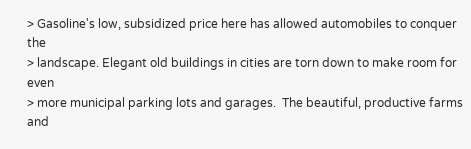> Gasoline's low, subsidized price here has allowed automobiles to conquer the
> landscape. Elegant old buildings in cities are torn down to make room for even
> more municipal parking lots and garages.  The beautiful, productive farms and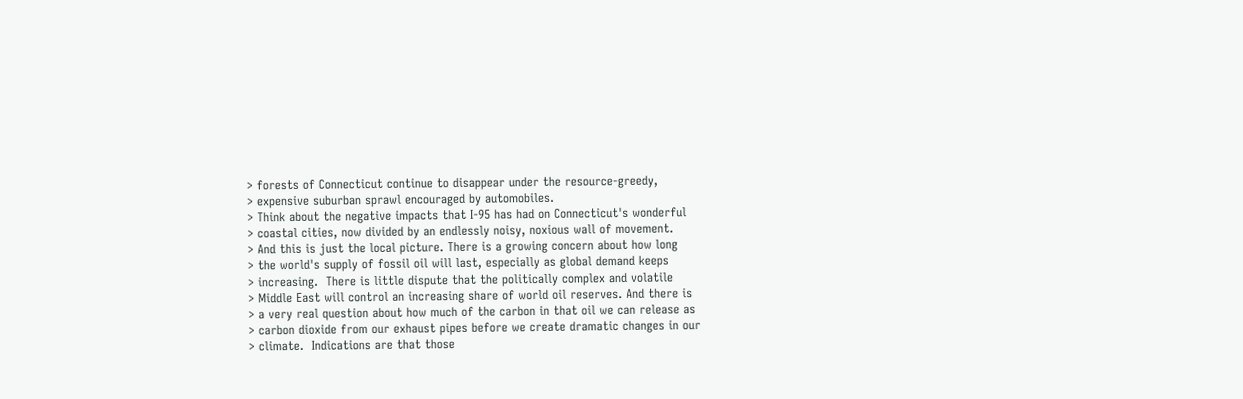> forests of Connecticut continue to disappear under the resource-greedy,
> expensive suburban sprawl encouraged by automobiles.
> Think about the negative impacts that I-95 has had on Connecticut's wonderful
> coastal cities, now divided by an endlessly noisy, noxious wall of movement.
> And this is just the local picture. There is a growing concern about how long
> the world's supply of fossil oil will last, especially as global demand keeps
> increasing.  There is little dispute that the politically complex and volatile
> Middle East will control an increasing share of world oil reserves. And there is
> a very real question about how much of the carbon in that oil we can release as
> carbon dioxide from our exhaust pipes before we create dramatic changes in our
> climate.  Indications are that those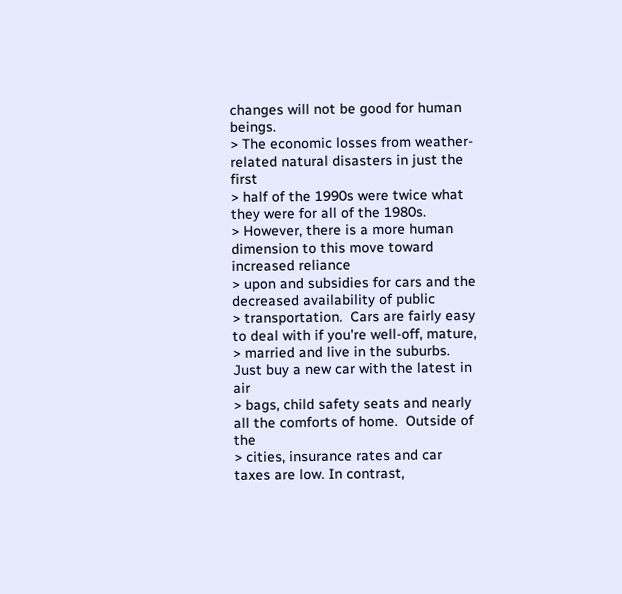changes will not be good for human beings.
> The economic losses from weather-related natural disasters in just the first
> half of the 1990s were twice what they were for all of the 1980s.
> However, there is a more human dimension to this move toward increased reliance
> upon and subsidies for cars and the decreased availability of public
> transportation.  Cars are fairly easy to deal with if you're well-off, mature,
> married and live in the suburbs.  Just buy a new car with the latest in air
> bags, child safety seats and nearly all the comforts of home.  Outside of the
> cities, insurance rates and car taxes are low. In contrast,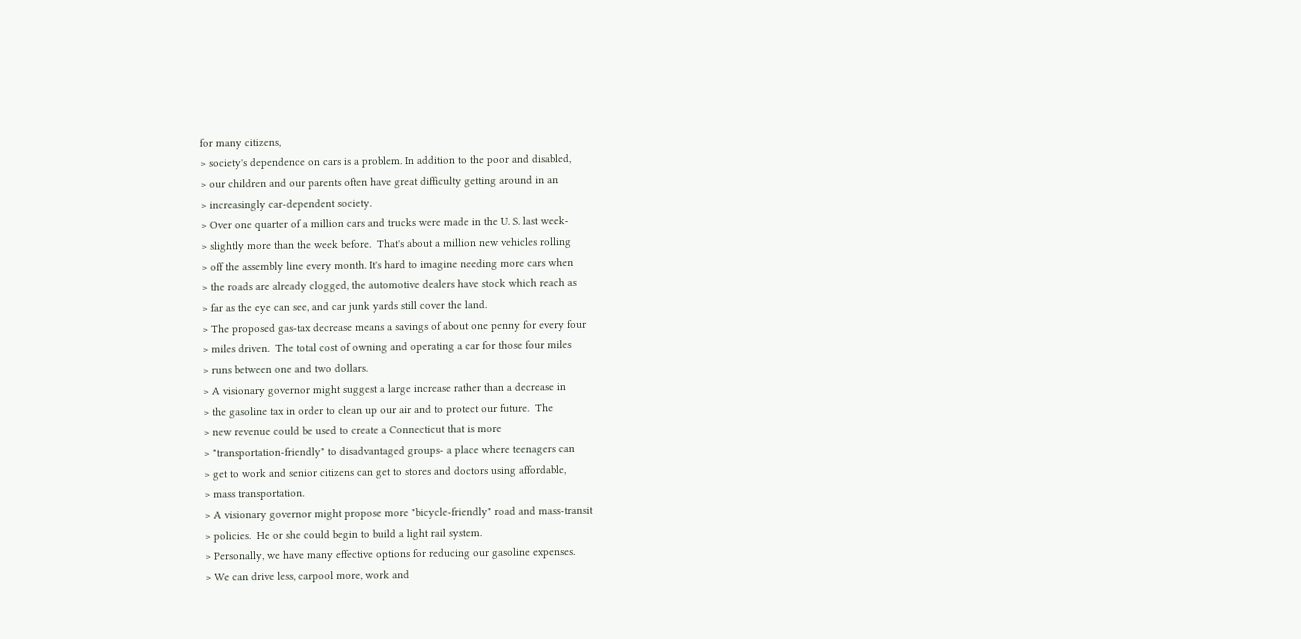for many citizens,
> society's dependence on cars is a problem. In addition to the poor and disabled,
> our children and our parents often have great difficulty getting around in an
> increasingly car-dependent society.
> Over one quarter of a million cars and trucks were made in the U. S. last week-
> slightly more than the week before.  That's about a million new vehicles rolling
> off the assembly line every month. It's hard to imagine needing more cars when
> the roads are already clogged, the automotive dealers have stock which reach as
> far as the eye can see, and car junk yards still cover the land.
> The proposed gas-tax decrease means a savings of about one penny for every four
> miles driven.  The total cost of owning and operating a car for those four miles
> runs between one and two dollars.
> A visionary governor might suggest a large increase rather than a decrease in
> the gasoline tax in order to clean up our air and to protect our future.  The
> new revenue could be used to create a Connecticut that is more
> "transportation-friendly" to disadvantaged groups- a place where teenagers can
> get to work and senior citizens can get to stores and doctors using affordable,
> mass transportation.
> A visionary governor might propose more "bicycle-friendly" road and mass-transit
> policies.  He or she could begin to build a light rail system.
> Personally, we have many effective options for reducing our gasoline expenses.
> We can drive less, carpool more, work and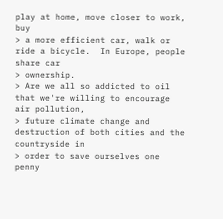play at home, move closer to work, buy
> a more efficient car, walk or ride a bicycle.  In Europe, people share car
> ownership.
> Are we all so addicted to oil that we're willing to encourage air pollution,
> future climate change and destruction of both cities and the countryside in
> order to save ourselves one penny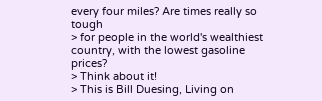every four miles? Are times really so tough
> for people in the world's wealthiest country, with the lowest gasoline prices?
> Think about it!
> This is Bill Duesing, Living on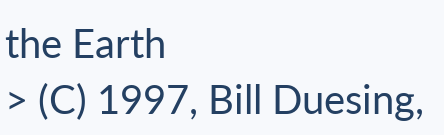the Earth
> (C) 1997, Bill Duesing,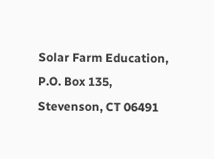Solar Farm Education, P.O. Box 135, Stevenson, CT 06491